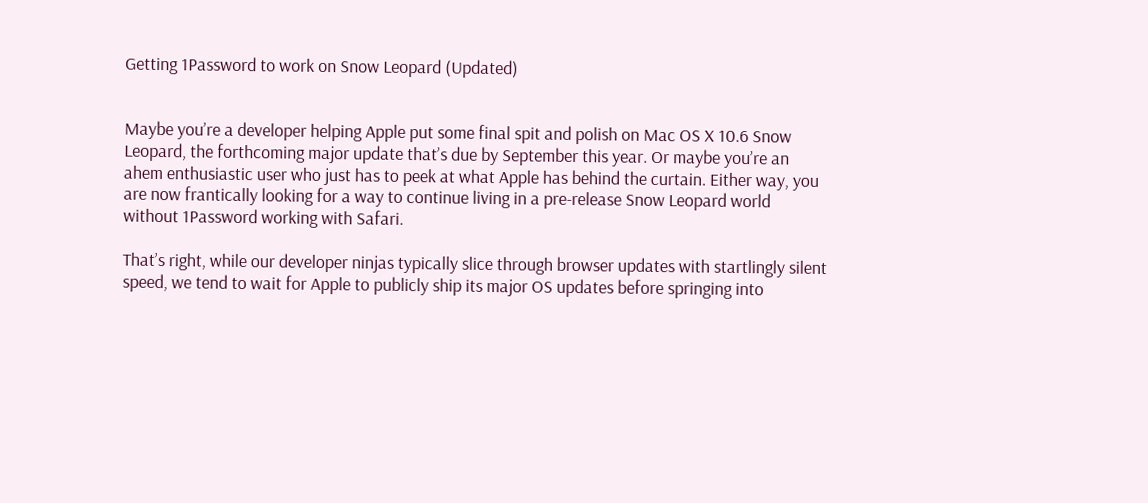Getting 1Password to work on Snow Leopard (Updated)


Maybe you’re a developer helping Apple put some final spit and polish on Mac OS X 10.6 Snow Leopard, the forthcoming major update that’s due by September this year. Or maybe you’re an ahem enthusiastic user who just has to peek at what Apple has behind the curtain. Either way, you are now frantically looking for a way to continue living in a pre-release Snow Leopard world without 1Password working with Safari.

That’s right, while our developer ninjas typically slice through browser updates with startlingly silent speed, we tend to wait for Apple to publicly ship its major OS updates before springing into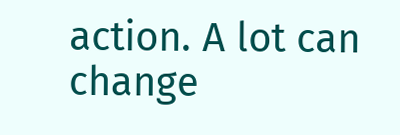action. A lot can change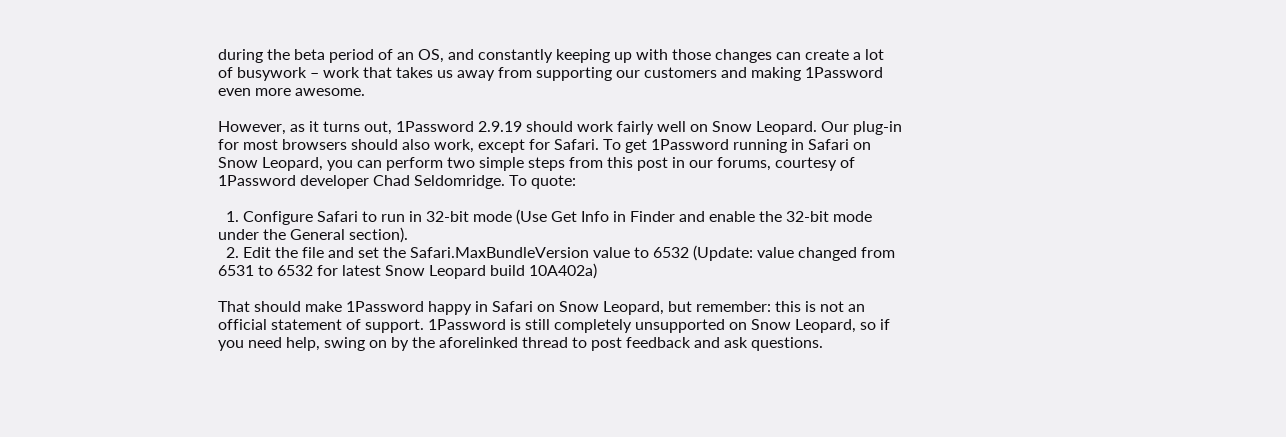during the beta period of an OS, and constantly keeping up with those changes can create a lot of busywork – work that takes us away from supporting our customers and making 1Password even more awesome.

However, as it turns out, 1Password 2.9.19 should work fairly well on Snow Leopard. Our plug-in for most browsers should also work, except for Safari. To get 1Password running in Safari on Snow Leopard, you can perform two simple steps from this post in our forums, courtesy of 1Password developer Chad Seldomridge. To quote:

  1. Configure Safari to run in 32-bit mode (Use Get Info in Finder and enable the 32-bit mode under the General section).
  2. Edit the file and set the Safari.MaxBundleVersion value to 6532 (Update: value changed from 6531 to 6532 for latest Snow Leopard build 10A402a)

That should make 1Password happy in Safari on Snow Leopard, but remember: this is not an official statement of support. 1Password is still completely unsupported on Snow Leopard, so if you need help, swing on by the aforelinked thread to post feedback and ask questions.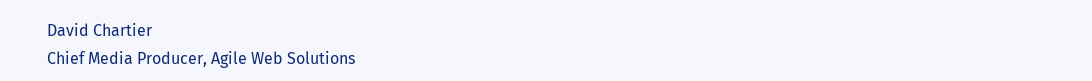David Chartier
Chief Media Producer, Agile Web Solutions